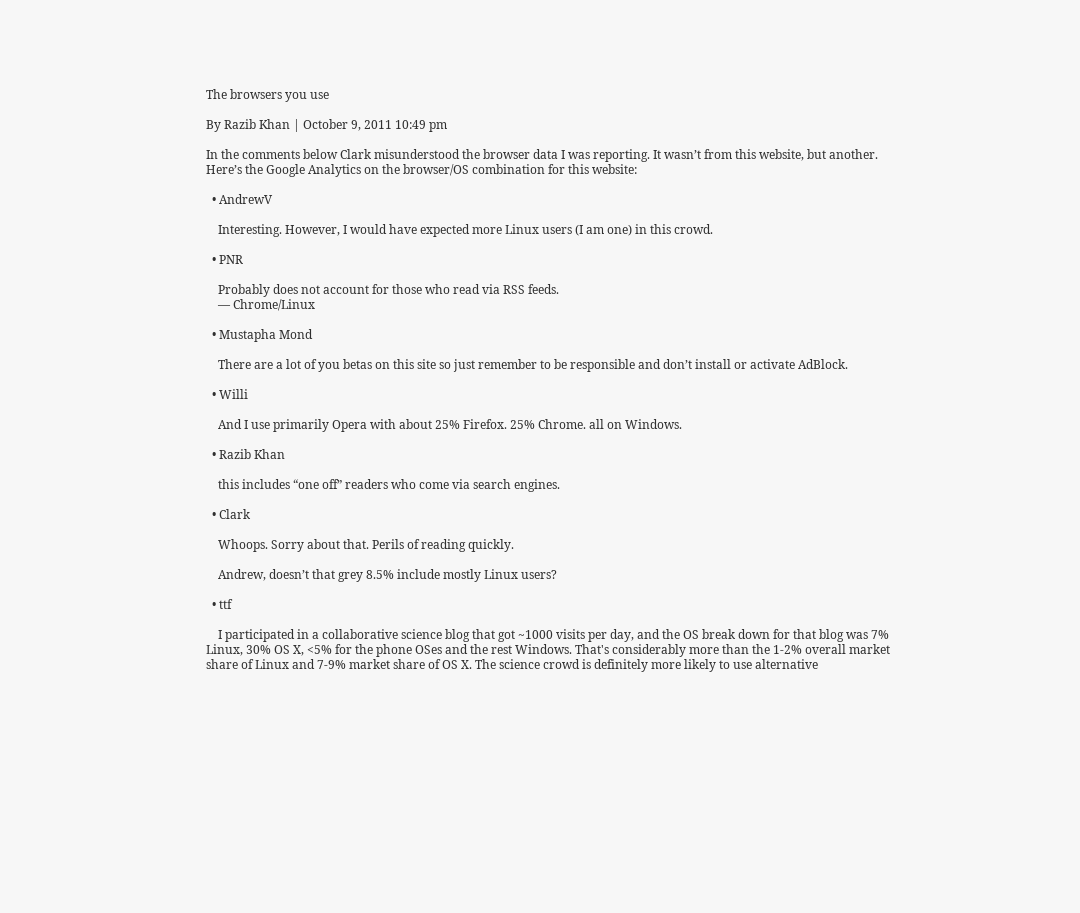The browsers you use

By Razib Khan | October 9, 2011 10:49 pm

In the comments below Clark misunderstood the browser data I was reporting. It wasn’t from this website, but another. Here’s the Google Analytics on the browser/OS combination for this website:

  • AndrewV

    Interesting. However, I would have expected more Linux users (I am one) in this crowd.

  • PNR

    Probably does not account for those who read via RSS feeds.
    — Chrome/Linux

  • Mustapha Mond

    There are a lot of you betas on this site so just remember to be responsible and don’t install or activate AdBlock.

  • Willi

    And I use primarily Opera with about 25% Firefox. 25% Chrome. all on Windows.

  • Razib Khan

    this includes “one off” readers who come via search engines.

  • Clark

    Whoops. Sorry about that. Perils of reading quickly.

    Andrew, doesn’t that grey 8.5% include mostly Linux users?

  • ttf

    I participated in a collaborative science blog that got ~1000 visits per day, and the OS break down for that blog was 7% Linux, 30% OS X, <5% for the phone OSes and the rest Windows. That's considerably more than the 1-2% overall market share of Linux and 7-9% market share of OS X. The science crowd is definitely more likely to use alternative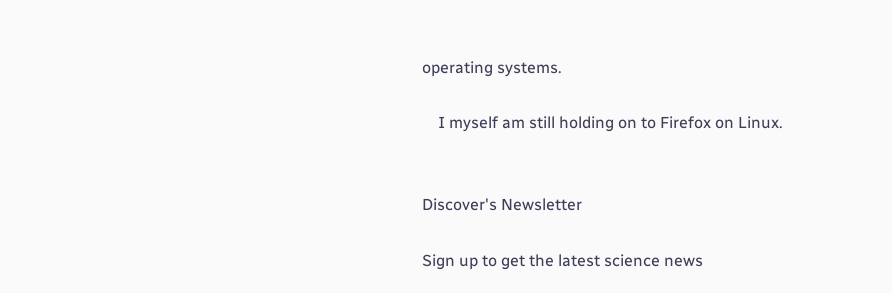operating systems.

    I myself am still holding on to Firefox on Linux.


Discover's Newsletter

Sign up to get the latest science news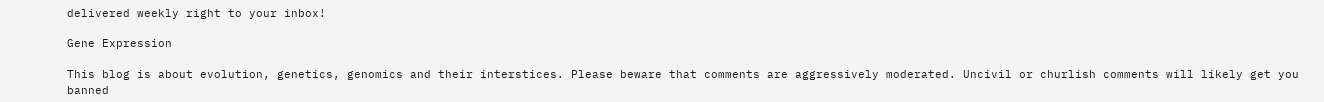delivered weekly right to your inbox!

Gene Expression

This blog is about evolution, genetics, genomics and their interstices. Please beware that comments are aggressively moderated. Uncivil or churlish comments will likely get you banned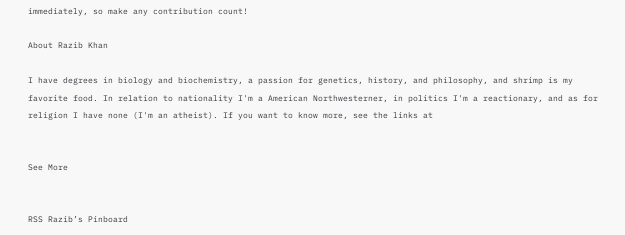immediately, so make any contribution count!

About Razib Khan

I have degrees in biology and biochemistry, a passion for genetics, history, and philosophy, and shrimp is my favorite food. In relation to nationality I'm a American Northwesterner, in politics I'm a reactionary, and as for religion I have none (I'm an atheist). If you want to know more, see the links at


See More


RSS Razib’s Pinboard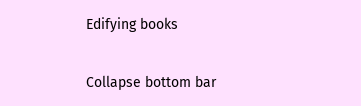Edifying books

Collapse bottom bar